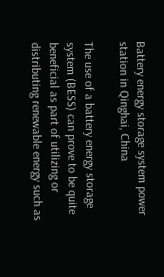Battery energy storage system power station in Qinghai, China

The use of a battery energy storage system (BESS) can prove to be quite beneficial as part of utilizing or distributing renewable energy such as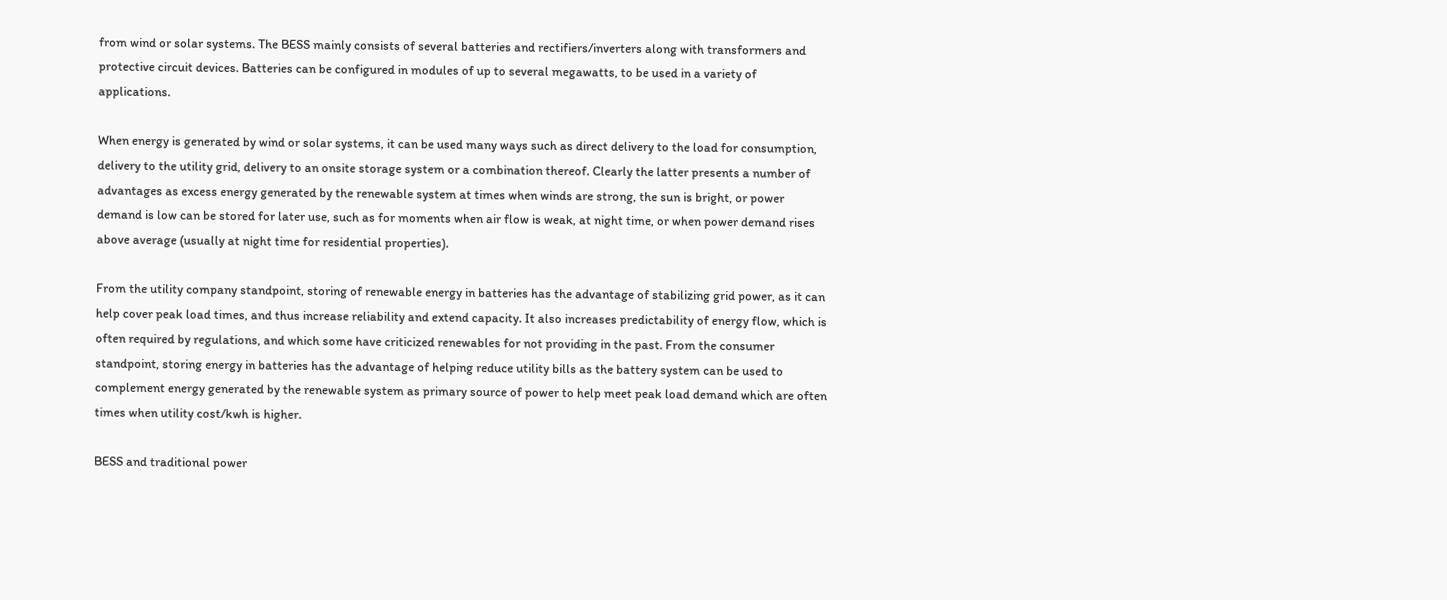from wind or solar systems. The BESS mainly consists of several batteries and rectifiers/inverters along with transformers and protective circuit devices. Batteries can be configured in modules of up to several megawatts, to be used in a variety of applications.

When energy is generated by wind or solar systems, it can be used many ways such as direct delivery to the load for consumption, delivery to the utility grid, delivery to an onsite storage system or a combination thereof. Clearly the latter presents a number of advantages as excess energy generated by the renewable system at times when winds are strong, the sun is bright, or power demand is low can be stored for later use, such as for moments when air flow is weak, at night time, or when power demand rises above average (usually at night time for residential properties).

From the utility company standpoint, storing of renewable energy in batteries has the advantage of stabilizing grid power, as it can help cover peak load times, and thus increase reliability and extend capacity. It also increases predictability of energy flow, which is often required by regulations, and which some have criticized renewables for not providing in the past. From the consumer standpoint, storing energy in batteries has the advantage of helping reduce utility bills as the battery system can be used to complement energy generated by the renewable system as primary source of power to help meet peak load demand which are often times when utility cost/kwh is higher.

BESS and traditional power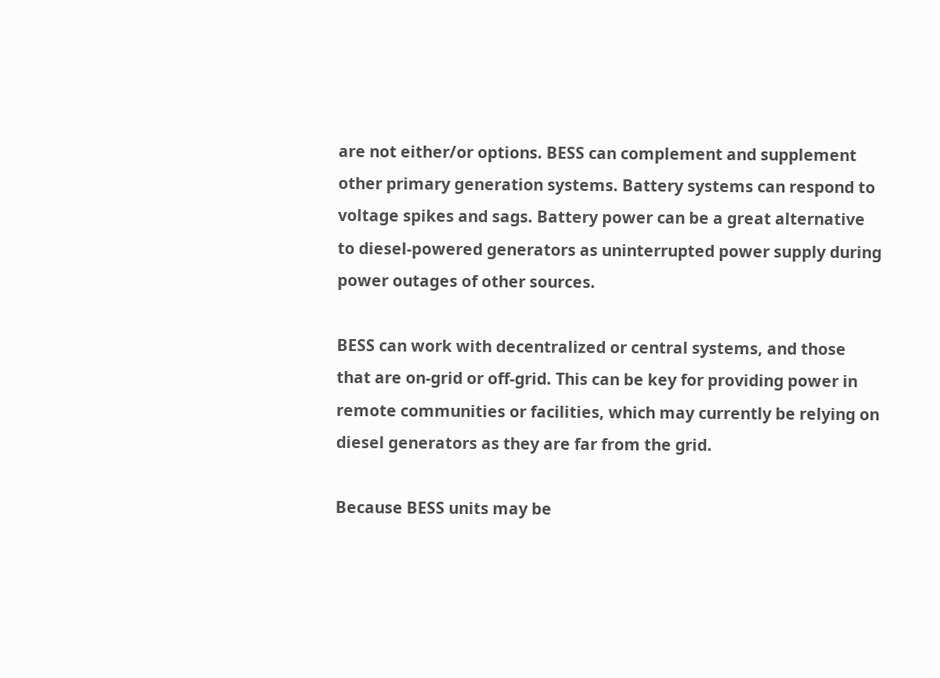are not either/or options. BESS can complement and supplement other primary generation systems. Battery systems can respond to voltage spikes and sags. Battery power can be a great alternative to diesel-powered generators as uninterrupted power supply during power outages of other sources.

BESS can work with decentralized or central systems, and those that are on-grid or off-grid. This can be key for providing power in remote communities or facilities, which may currently be relying on diesel generators as they are far from the grid.

Because BESS units may be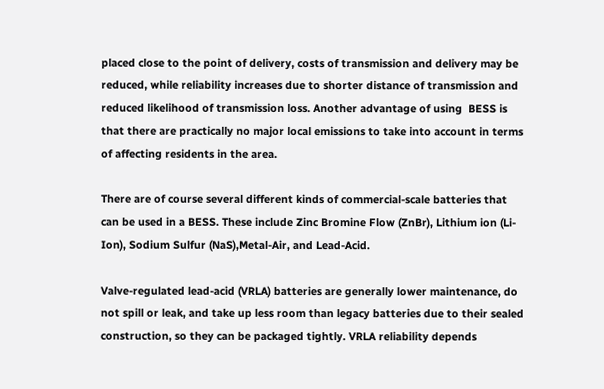placed close to the point of delivery, costs of transmission and delivery may be reduced, while reliability increases due to shorter distance of transmission and reduced likelihood of transmission loss. Another advantage of using  BESS is that there are practically no major local emissions to take into account in terms of affecting residents in the area.

There are of course several different kinds of commercial-scale batteries that can be used in a BESS. These include Zinc Bromine Flow (ZnBr), Lithium ion (Li-Ion), Sodium Sulfur (NaS),Metal-Air, and Lead-Acid.

Valve-regulated lead-acid (VRLA) batteries are generally lower maintenance, do not spill or leak, and take up less room than legacy batteries due to their sealed construction, so they can be packaged tightly. VRLA reliability depends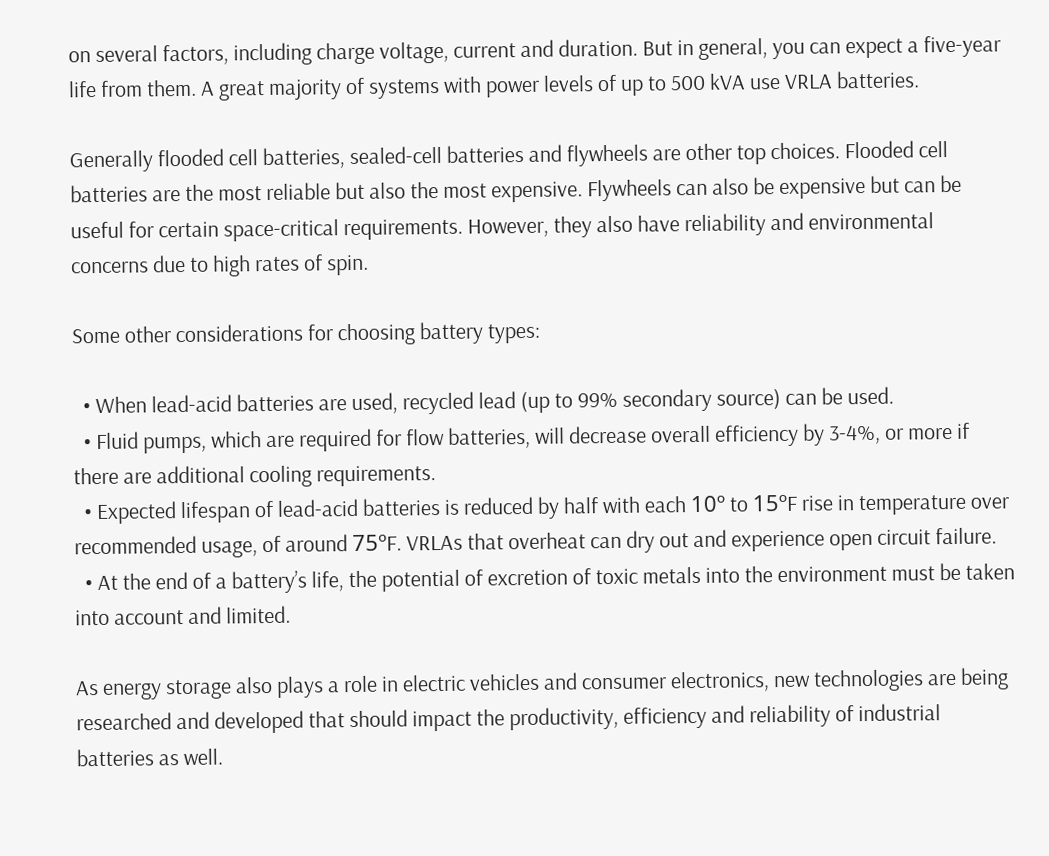on several factors, including charge voltage, current and duration. But in general, you can expect a five-year life from them. A great majority of systems with power levels of up to 500 kVA use VRLA batteries.

Generally flooded cell batteries, sealed-cell batteries and flywheels are other top choices. Flooded cell batteries are the most reliable but also the most expensive. Flywheels can also be expensive but can be useful for certain space-critical requirements. However, they also have reliability and environmental concerns due to high rates of spin.

Some other considerations for choosing battery types:

  • When lead-acid batteries are used, recycled lead (up to 99% secondary source) can be used.
  • Fluid pumps, which are required for flow batteries, will decrease overall efficiency by 3-4%, or more if there are additional cooling requirements.
  • Expected lifespan of lead-acid batteries is reduced by half with each 10º to 15ºF rise in temperature over recommended usage, of around 75ºF. VRLAs that overheat can dry out and experience open circuit failure.
  • At the end of a battery’s life, the potential of excretion of toxic metals into the environment must be taken into account and limited.

As energy storage also plays a role in electric vehicles and consumer electronics, new technologies are being researched and developed that should impact the productivity, efficiency and reliability of industrial batteries as well.